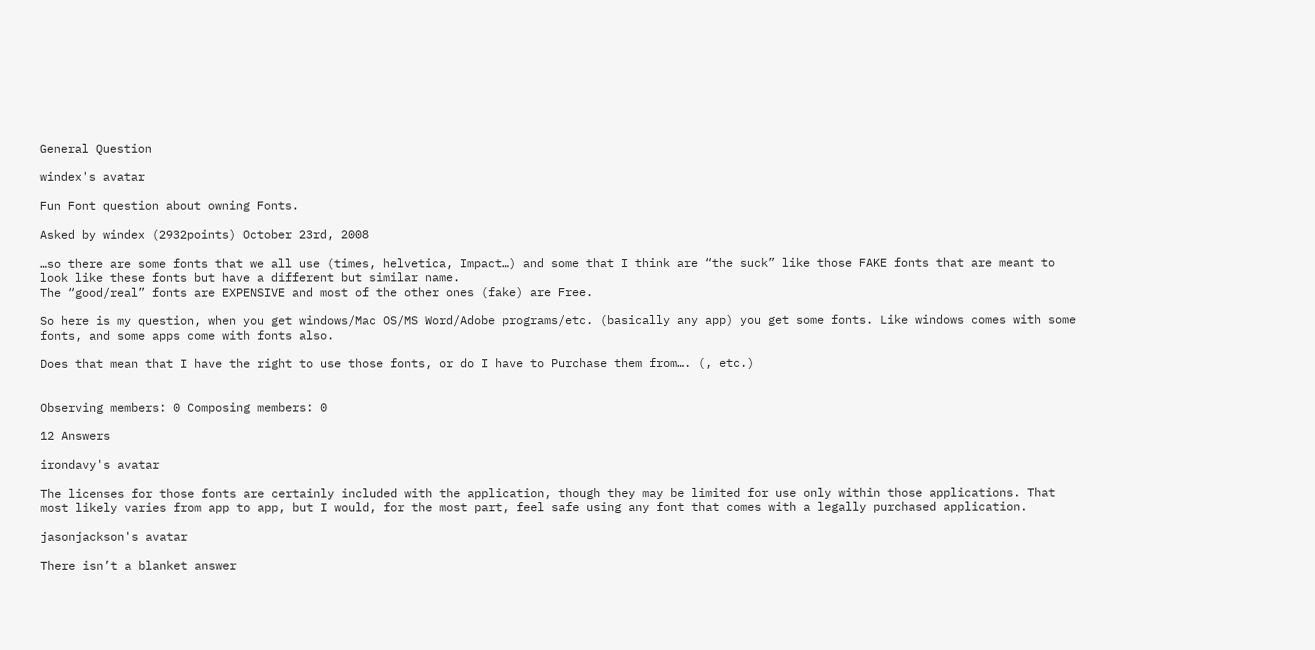General Question

windex's avatar

Fun Font question about owning Fonts.

Asked by windex (2932points) October 23rd, 2008

…so there are some fonts that we all use (times, helvetica, Impact…) and some that I think are “the suck” like those FAKE fonts that are meant to look like these fonts but have a different but similar name.
The “good/real” fonts are EXPENSIVE and most of the other ones (fake) are Free.

So here is my question, when you get windows/Mac OS/MS Word/Adobe programs/etc. (basically any app) you get some fonts. Like windows comes with some fonts, and some apps come with fonts also.

Does that mean that I have the right to use those fonts, or do I have to Purchase them from…. (, etc.)


Observing members: 0 Composing members: 0

12 Answers

irondavy's avatar

The licenses for those fonts are certainly included with the application, though they may be limited for use only within those applications. That most likely varies from app to app, but I would, for the most part, feel safe using any font that comes with a legally purchased application.

jasonjackson's avatar

There isn’t a blanket answer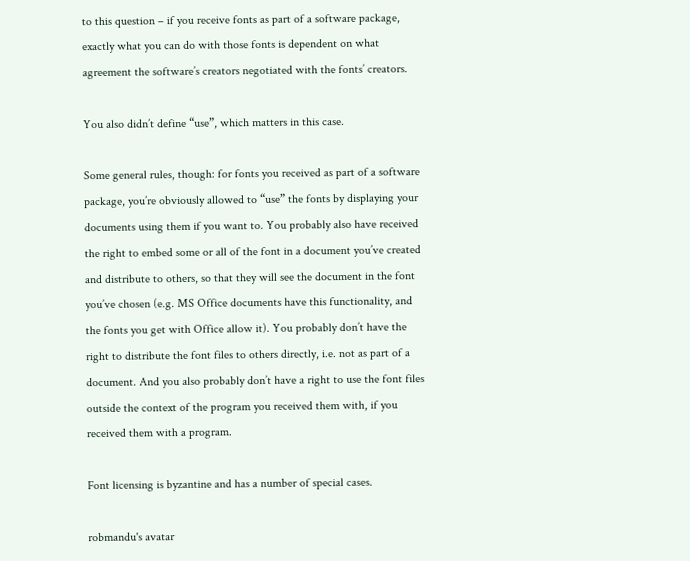to this question – if you receive fonts as part of a software package, exactly what you can do with those fonts is dependent on what agreement the software’s creators negotiated with the fonts’ creators.

You also didn’t define “use”, which matters in this case.

Some general rules, though: for fonts you received as part of a software package, you’re obviously allowed to “use” the fonts by displaying your documents using them if you want to. You probably also have received the right to embed some or all of the font in a document you’ve created and distribute to others, so that they will see the document in the font you’ve chosen (e.g. MS Office documents have this functionality, and the fonts you get with Office allow it). You probably don’t have the right to distribute the font files to others directly, i.e. not as part of a document. And you also probably don’t have a right to use the font files outside the context of the program you received them with, if you received them with a program.

Font licensing is byzantine and has a number of special cases.

robmandu's avatar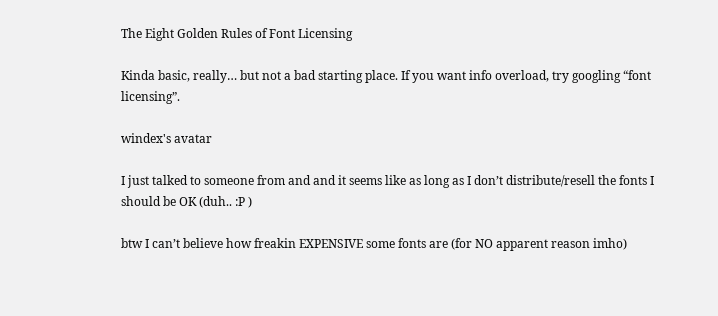The Eight Golden Rules of Font Licensing

Kinda basic, really… but not a bad starting place. If you want info overload, try googling “font licensing”.

windex's avatar

I just talked to someone from and and it seems like as long as I don’t distribute/resell the fonts I should be OK (duh.. :P )

btw I can’t believe how freakin EXPENSIVE some fonts are (for NO apparent reason imho)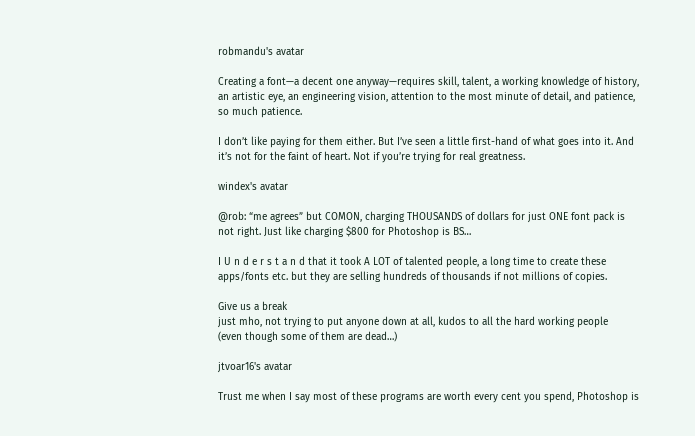robmandu's avatar

Creating a font—a decent one anyway—requires skill, talent, a working knowledge of history, an artistic eye, an engineering vision, attention to the most minute of detail, and patience, so much patience.

I don’t like paying for them either. But I’ve seen a little first-hand of what goes into it. And it’s not for the faint of heart. Not if you’re trying for real greatness.

windex's avatar

@rob: “me agrees” but COMON, charging THOUSANDS of dollars for just ONE font pack is not right. Just like charging $800 for Photoshop is BS…

I U n d e r s t a n d that it took A LOT of talented people, a long time to create these apps/fonts etc. but they are selling hundreds of thousands if not millions of copies.

Give us a break
just mho, not trying to put anyone down at all, kudos to all the hard working people
(even though some of them are dead…)

jtvoar16's avatar

Trust me when I say most of these programs are worth every cent you spend, Photoshop is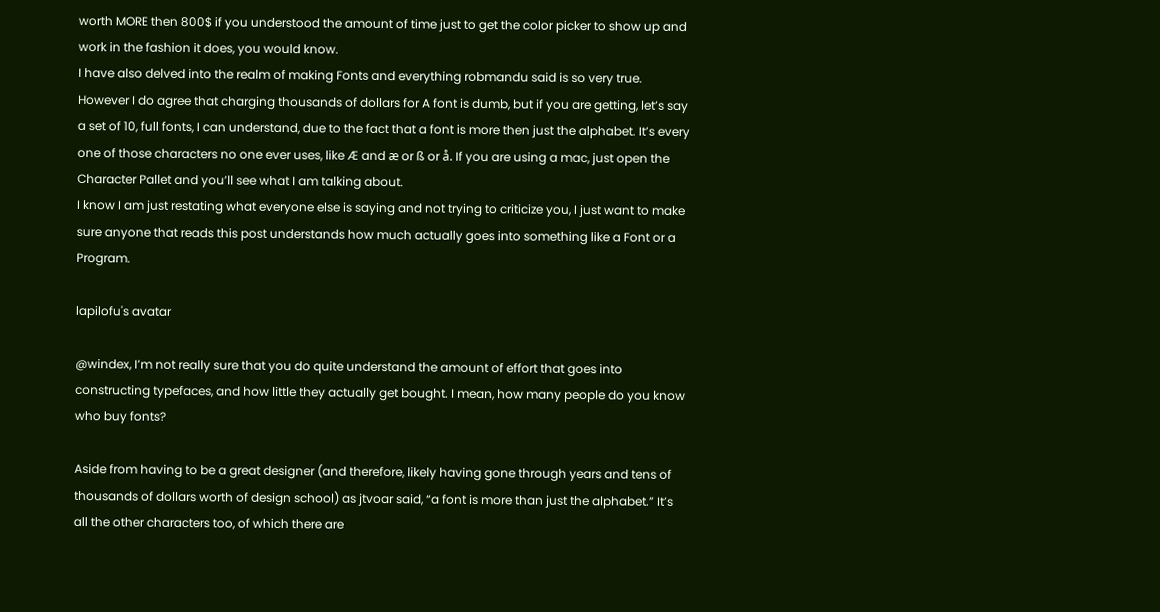worth MORE then 800$ if you understood the amount of time just to get the color picker to show up and work in the fashion it does, you would know.
I have also delved into the realm of making Fonts and everything robmandu said is so very true.
However I do agree that charging thousands of dollars for A font is dumb, but if you are getting, let’s say a set of 10, full fonts, I can understand, due to the fact that a font is more then just the alphabet. It’s every one of those characters no one ever uses, like Æ and æ or ß or å. If you are using a mac, just open the Character Pallet and you’ll see what I am talking about.
I know I am just restating what everyone else is saying and not trying to criticize you, I just want to make sure anyone that reads this post understands how much actually goes into something like a Font or a Program.

lapilofu's avatar

@windex, I’m not really sure that you do quite understand the amount of effort that goes into constructing typefaces, and how little they actually get bought. I mean, how many people do you know who buy fonts?

Aside from having to be a great designer (and therefore, likely having gone through years and tens of thousands of dollars worth of design school) as jtvoar said, “a font is more than just the alphabet.” It’s all the other characters too, of which there are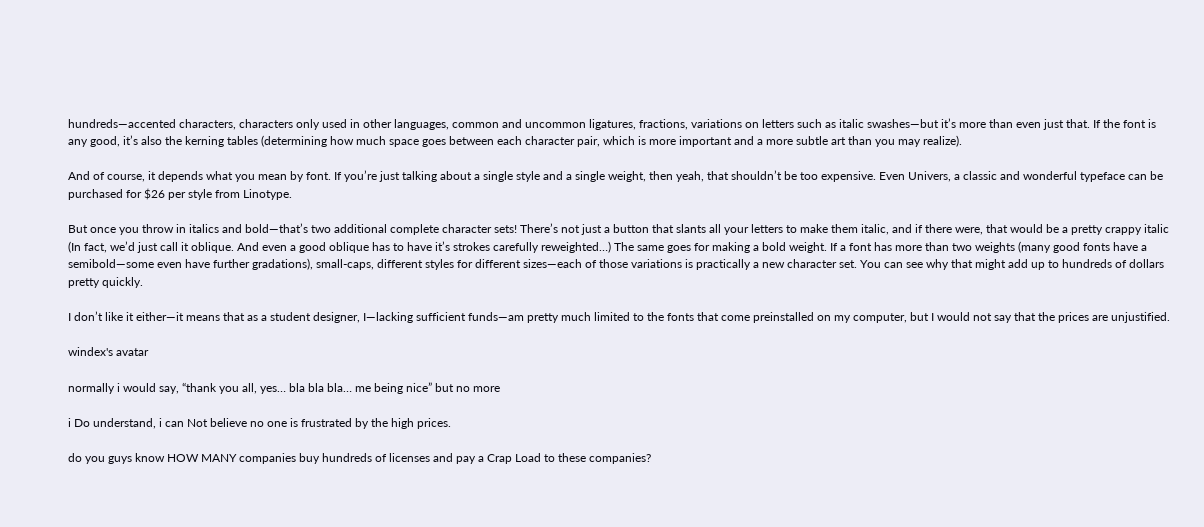hundreds—accented characters, characters only used in other languages, common and uncommon ligatures, fractions, variations on letters such as italic swashes—but it’s more than even just that. If the font is any good, it’s also the kerning tables (determining how much space goes between each character pair, which is more important and a more subtle art than you may realize).

And of course, it depends what you mean by font. If you’re just talking about a single style and a single weight, then yeah, that shouldn’t be too expensive. Even Univers, a classic and wonderful typeface can be purchased for $26 per style from Linotype.

But once you throw in italics and bold—that’s two additional complete character sets! There’s not just a button that slants all your letters to make them italic, and if there were, that would be a pretty crappy italic (In fact, we’d just call it oblique. And even a good oblique has to have it’s strokes carefully reweighted…) The same goes for making a bold weight. If a font has more than two weights (many good fonts have a semibold—some even have further gradations), small-caps, different styles for different sizes—each of those variations is practically a new character set. You can see why that might add up to hundreds of dollars pretty quickly.

I don’t like it either—it means that as a student designer, I—lacking sufficient funds—am pretty much limited to the fonts that come preinstalled on my computer, but I would not say that the prices are unjustified.

windex's avatar

normally i would say, “thank you all, yes… bla bla bla… me being nice” but no more

i Do understand, i can Not believe no one is frustrated by the high prices.

do you guys know HOW MANY companies buy hundreds of licenses and pay a Crap Load to these companies?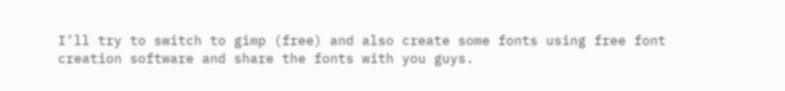I’ll try to switch to gimp (free) and also create some fonts using free font creation software and share the fonts with you guys.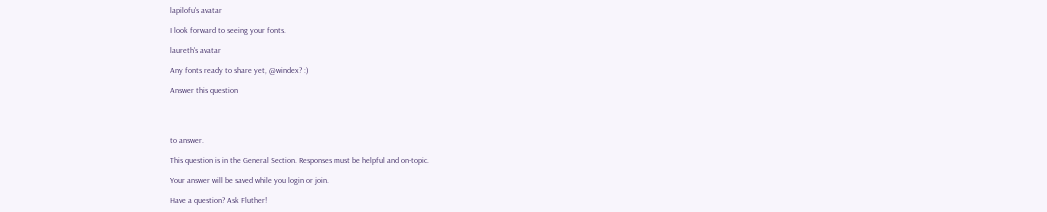lapilofu's avatar

I look forward to seeing your fonts.

laureth's avatar

Any fonts ready to share yet, @windex? :)

Answer this question




to answer.

This question is in the General Section. Responses must be helpful and on-topic.

Your answer will be saved while you login or join.

Have a question? Ask Fluther!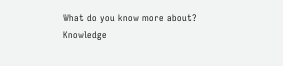What do you know more about?
Knowledge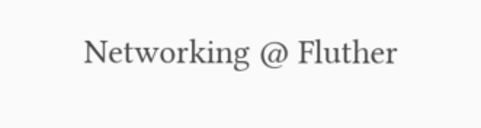Networking @ Fluther